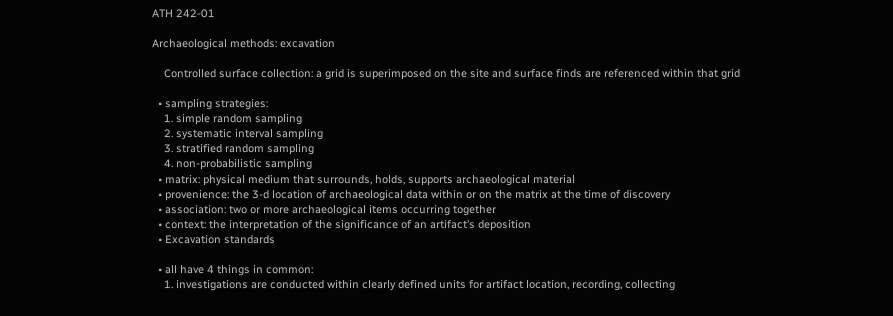ATH 242-01

Archaeological methods: excavation

    Controlled surface collection: a grid is superimposed on the site and surface finds are referenced within that grid

  • sampling strategies:
    1. simple random sampling
    2. systematic interval sampling
    3. stratified random sampling
    4. non-probabilistic sampling
  • matrix: physical medium that surrounds, holds, supports archaeological material
  • provenience: the 3-d location of archaeological data within or on the matrix at the time of discovery
  • association: two or more archaeological items occurring together
  • context: the interpretation of the significance of an artifact’s deposition
  • Excavation standards

  • all have 4 things in common:
    1. investigations are conducted within clearly defined units for artifact location, recording, collecting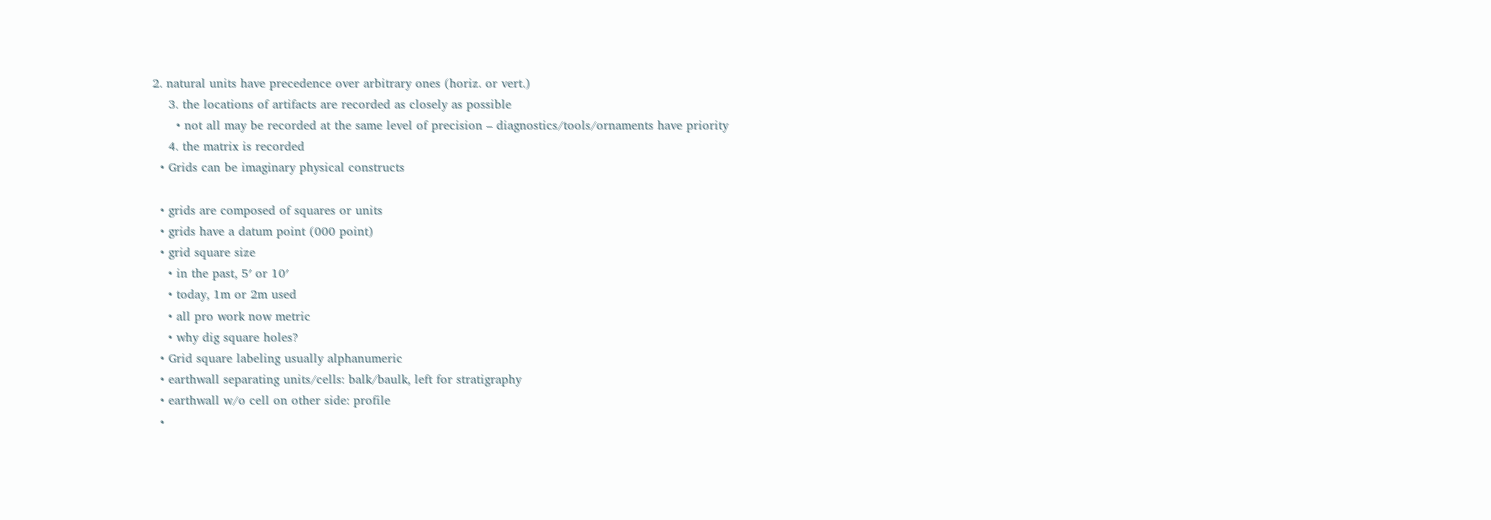2. natural units have precedence over arbitrary ones (horiz. or vert.)
    3. the locations of artifacts are recorded as closely as possible
      • not all may be recorded at the same level of precision – diagnostics/tools/ornaments have priority
    4. the matrix is recorded
  • Grids can be imaginary physical constructs

  • grids are composed of squares or units
  • grids have a datum point (000 point)
  • grid square size
    • in the past, 5′ or 10′
    • today, 1m or 2m used
    • all pro work now metric
    • why dig square holes?
  • Grid square labeling usually alphanumeric
  • earthwall separating units/cells: balk/baulk, left for stratigraphy
  • earthwall w/o cell on other side: profile
  •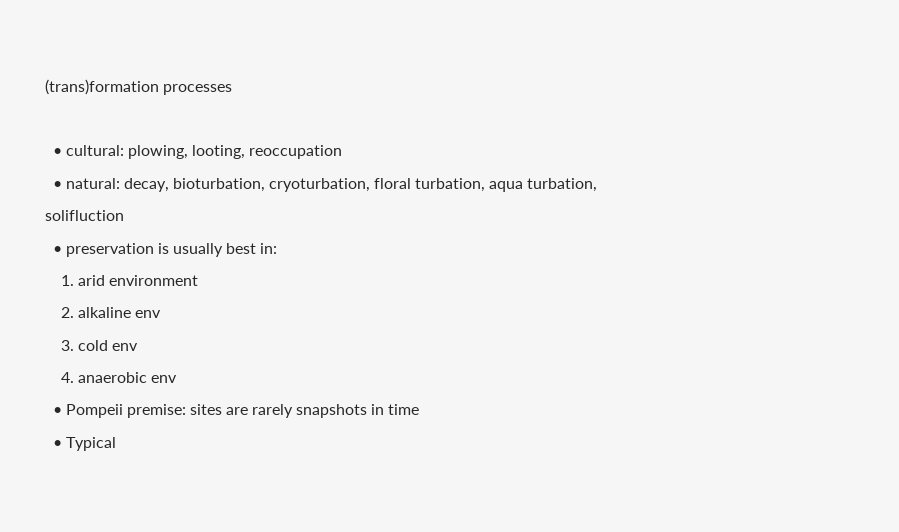(trans)formation processes

  • cultural: plowing, looting, reoccupation
  • natural: decay, bioturbation, cryoturbation, floral turbation, aqua turbation, solifluction
  • preservation is usually best in:
    1. arid environment
    2. alkaline env
    3. cold env
    4. anaerobic env
  • Pompeii premise: sites are rarely snapshots in time
  • Typical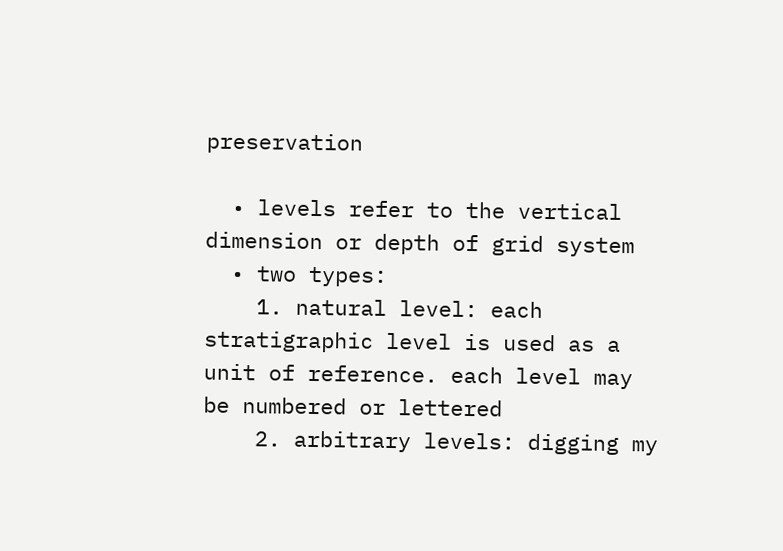preservation

  • levels refer to the vertical dimension or depth of grid system
  • two types:
    1. natural level: each stratigraphic level is used as a unit of reference. each level may be numbered or lettered
    2. arbitrary levels: digging my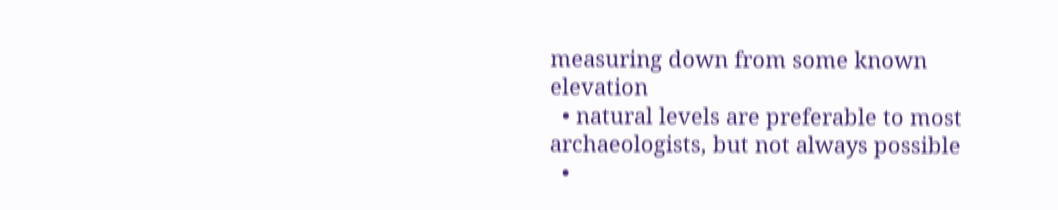measuring down from some known elevation
  • natural levels are preferable to most archaeologists, but not always possible
  •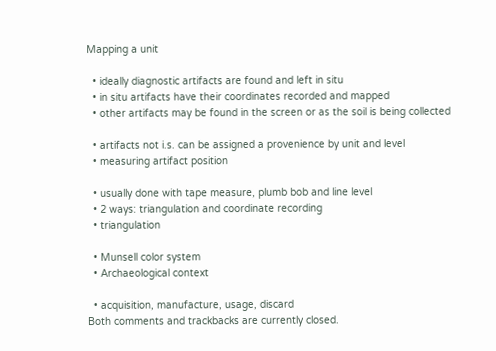Mapping a unit

  • ideally diagnostic artifacts are found and left in situ
  • in situ artifacts have their coordinates recorded and mapped
  • other artifacts may be found in the screen or as the soil is being collected

  • artifacts not i.s. can be assigned a provenience by unit and level
  • measuring artifact position

  • usually done with tape measure, plumb bob and line level
  • 2 ways: triangulation and coordinate recording
  • triangulation

  • Munsell color system
  • Archaeological context

  • acquisition, manufacture, usage, discard
Both comments and trackbacks are currently closed.